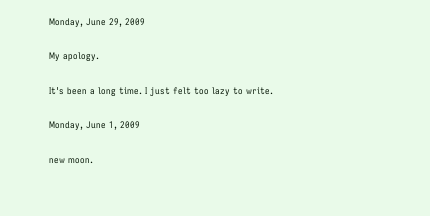Monday, June 29, 2009

My apology.

It's been a long time. I just felt too lazy to write.

Monday, June 1, 2009

new moon.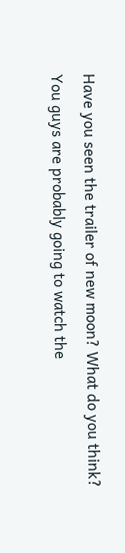Have you seen the trailer of new moon? What do you think? You guys are probably going to watch the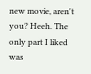new movie, aren't you? Heeh. The only part I liked was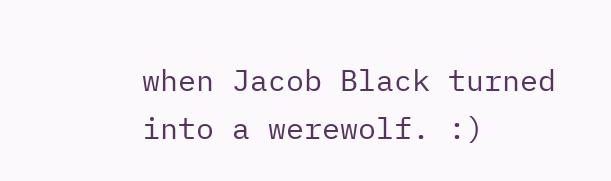when Jacob Black turned into a werewolf. :)